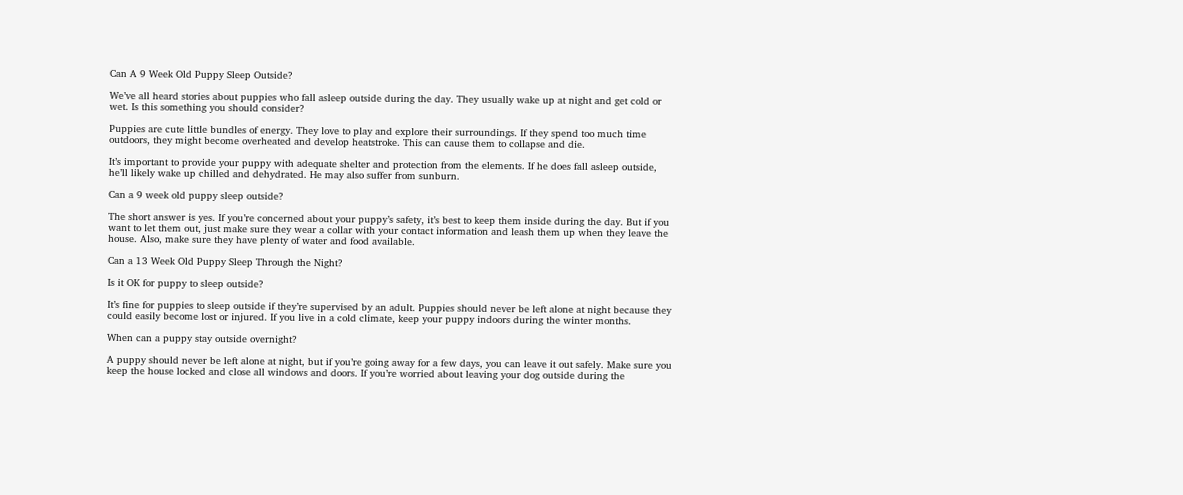Can A 9 Week Old Puppy Sleep Outside?

We’ve all heard stories about puppies who fall asleep outside during the day. They usually wake up at night and get cold or wet. Is this something you should consider?

Puppies are cute little bundles of energy. They love to play and explore their surroundings. If they spend too much time outdoors, they might become overheated and develop heatstroke. This can cause them to collapse and die.

It’s important to provide your puppy with adequate shelter and protection from the elements. If he does fall asleep outside, he’ll likely wake up chilled and dehydrated. He may also suffer from sunburn.

Can a 9 week old puppy sleep outside?

The short answer is yes. If you’re concerned about your puppy’s safety, it’s best to keep them inside during the day. But if you want to let them out, just make sure they wear a collar with your contact information and leash them up when they leave the house. Also, make sure they have plenty of water and food available.

Can a 13 Week Old Puppy Sleep Through the Night?

Is it OK for puppy to sleep outside?

It’s fine for puppies to sleep outside if they’re supervised by an adult. Puppies should never be left alone at night because they could easily become lost or injured. If you live in a cold climate, keep your puppy indoors during the winter months.

When can a puppy stay outside overnight?

A puppy should never be left alone at night, but if you’re going away for a few days, you can leave it out safely. Make sure you keep the house locked and close all windows and doors. If you’re worried about leaving your dog outside during the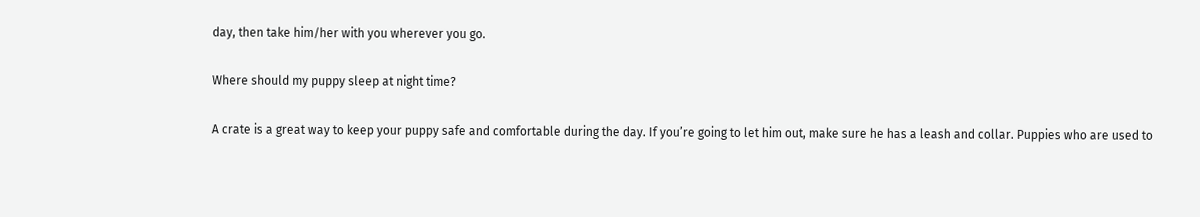day, then take him/her with you wherever you go.

Where should my puppy sleep at night time?

A crate is a great way to keep your puppy safe and comfortable during the day. If you’re going to let him out, make sure he has a leash and collar. Puppies who are used to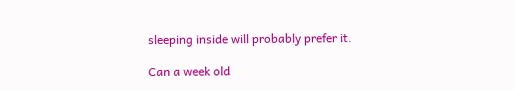sleeping inside will probably prefer it.

Can a week old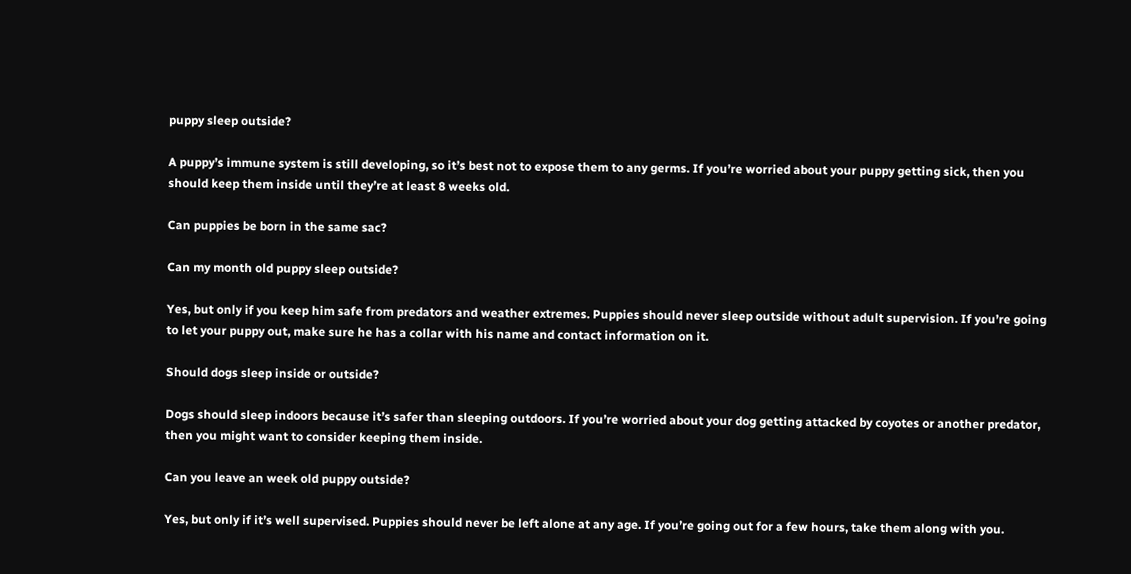puppy sleep outside?

A puppy’s immune system is still developing, so it’s best not to expose them to any germs. If you’re worried about your puppy getting sick, then you should keep them inside until they’re at least 8 weeks old.

Can puppies be born in the same sac?

Can my month old puppy sleep outside?

Yes, but only if you keep him safe from predators and weather extremes. Puppies should never sleep outside without adult supervision. If you’re going to let your puppy out, make sure he has a collar with his name and contact information on it.

Should dogs sleep inside or outside?

Dogs should sleep indoors because it’s safer than sleeping outdoors. If you’re worried about your dog getting attacked by coyotes or another predator, then you might want to consider keeping them inside.

Can you leave an week old puppy outside?

Yes, but only if it’s well supervised. Puppies should never be left alone at any age. If you’re going out for a few hours, take them along with you.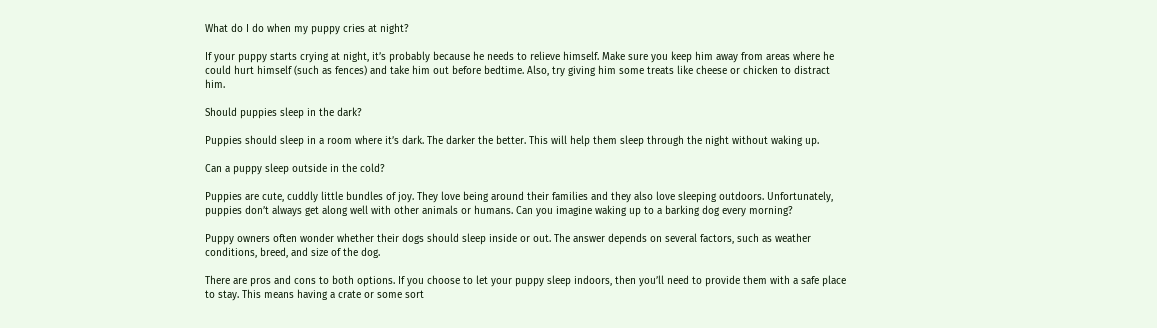What do I do when my puppy cries at night?

If your puppy starts crying at night, it’s probably because he needs to relieve himself. Make sure you keep him away from areas where he could hurt himself (such as fences) and take him out before bedtime. Also, try giving him some treats like cheese or chicken to distract him.

Should puppies sleep in the dark?

Puppies should sleep in a room where it’s dark. The darker the better. This will help them sleep through the night without waking up.

Can a puppy sleep outside in the cold?

Puppies are cute, cuddly little bundles of joy. They love being around their families and they also love sleeping outdoors. Unfortunately, puppies don’t always get along well with other animals or humans. Can you imagine waking up to a barking dog every morning?

Puppy owners often wonder whether their dogs should sleep inside or out. The answer depends on several factors, such as weather conditions, breed, and size of the dog.

There are pros and cons to both options. If you choose to let your puppy sleep indoors, then you’ll need to provide them with a safe place to stay. This means having a crate or some sort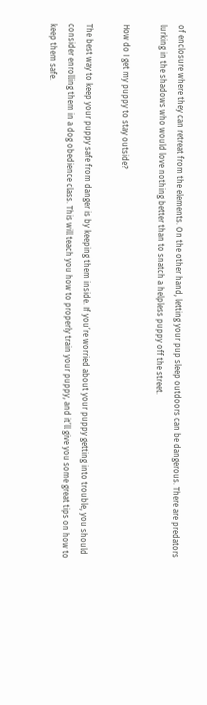of enclosure where they can retreat from the elements. On the other hand, letting your pup sleep outdoors can be dangerous. There are predators lurking in the shadows who would love nothing better than to snatch a helpless puppy off the street.

How do I get my puppy to stay outside?

The best way to keep your puppy safe from danger is by keeping them inside. If you’re worried about your puppy getting into trouble, you should consider enrolling them in a dog obedience class. This will teach you how to properly train your puppy, and it’ll give you some great tips on how to keep them safe.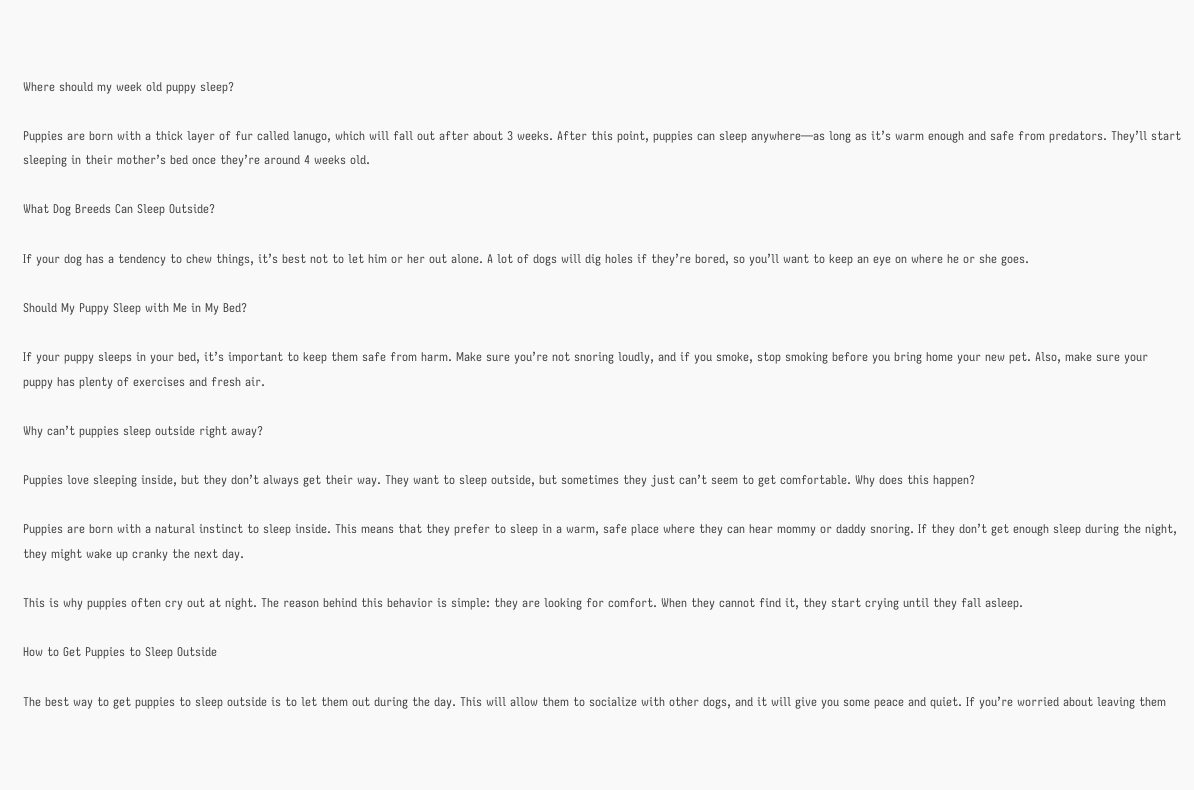Where should my week old puppy sleep?

Puppies are born with a thick layer of fur called lanugo, which will fall out after about 3 weeks. After this point, puppies can sleep anywhere—as long as it’s warm enough and safe from predators. They’ll start sleeping in their mother’s bed once they’re around 4 weeks old.

What Dog Breeds Can Sleep Outside?

If your dog has a tendency to chew things, it’s best not to let him or her out alone. A lot of dogs will dig holes if they’re bored, so you’ll want to keep an eye on where he or she goes.

Should My Puppy Sleep with Me in My Bed?

If your puppy sleeps in your bed, it’s important to keep them safe from harm. Make sure you’re not snoring loudly, and if you smoke, stop smoking before you bring home your new pet. Also, make sure your puppy has plenty of exercises and fresh air.

Why can’t puppies sleep outside right away?

Puppies love sleeping inside, but they don’t always get their way. They want to sleep outside, but sometimes they just can’t seem to get comfortable. Why does this happen?

Puppies are born with a natural instinct to sleep inside. This means that they prefer to sleep in a warm, safe place where they can hear mommy or daddy snoring. If they don’t get enough sleep during the night, they might wake up cranky the next day.

This is why puppies often cry out at night. The reason behind this behavior is simple: they are looking for comfort. When they cannot find it, they start crying until they fall asleep.

How to Get Puppies to Sleep Outside

The best way to get puppies to sleep outside is to let them out during the day. This will allow them to socialize with other dogs, and it will give you some peace and quiet. If you’re worried about leaving them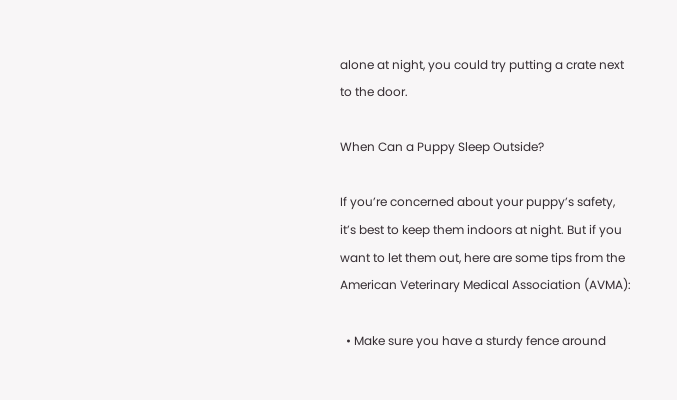alone at night, you could try putting a crate next to the door.

When Can a Puppy Sleep Outside?

If you’re concerned about your puppy’s safety, it’s best to keep them indoors at night. But if you want to let them out, here are some tips from the American Veterinary Medical Association (AVMA):

  • Make sure you have a sturdy fence around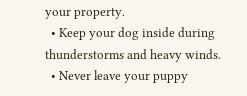your property.
  • Keep your dog inside during thunderstorms and heavy winds.
  • Never leave your puppy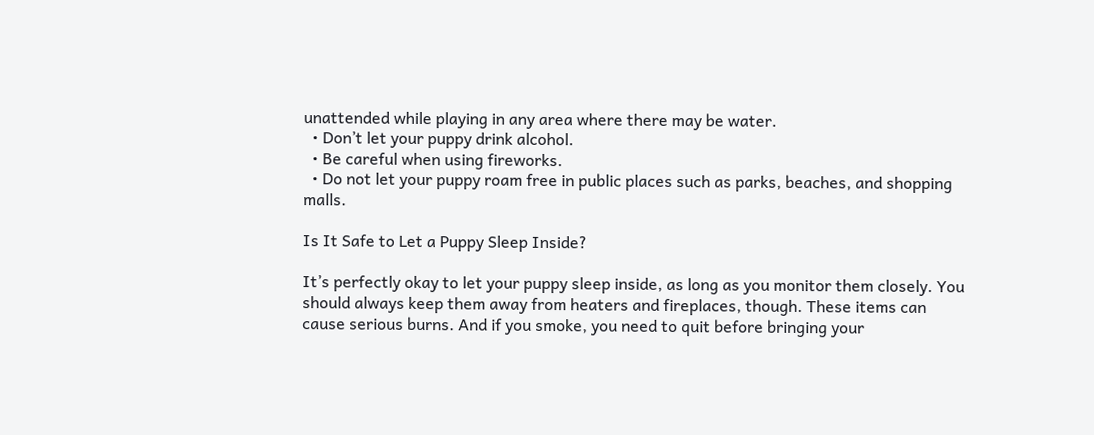unattended while playing in any area where there may be water.
  • Don’t let your puppy drink alcohol.
  • Be careful when using fireworks.
  • Do not let your puppy roam free in public places such as parks, beaches, and shopping malls.

Is It Safe to Let a Puppy Sleep Inside?

It’s perfectly okay to let your puppy sleep inside, as long as you monitor them closely. You should always keep them away from heaters and fireplaces, though. These items can cause serious burns. And if you smoke, you need to quit before bringing your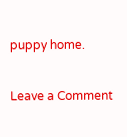puppy home.

Leave a Comment